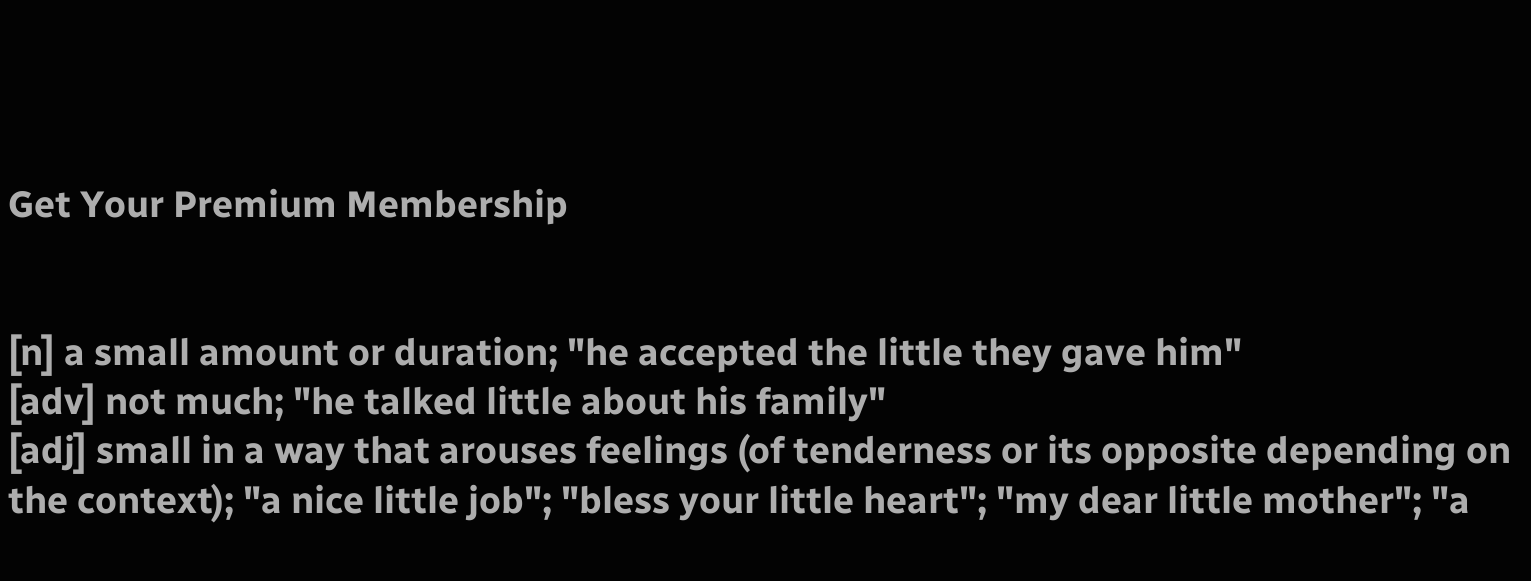Get Your Premium Membership


[n] a small amount or duration; "he accepted the little they gave him"
[adv] not much; "he talked little about his family"
[adj] small in a way that arouses feelings (of tenderness or its opposite depending on the context); "a nice little job"; "bless your little heart"; "my dear little mother"; "a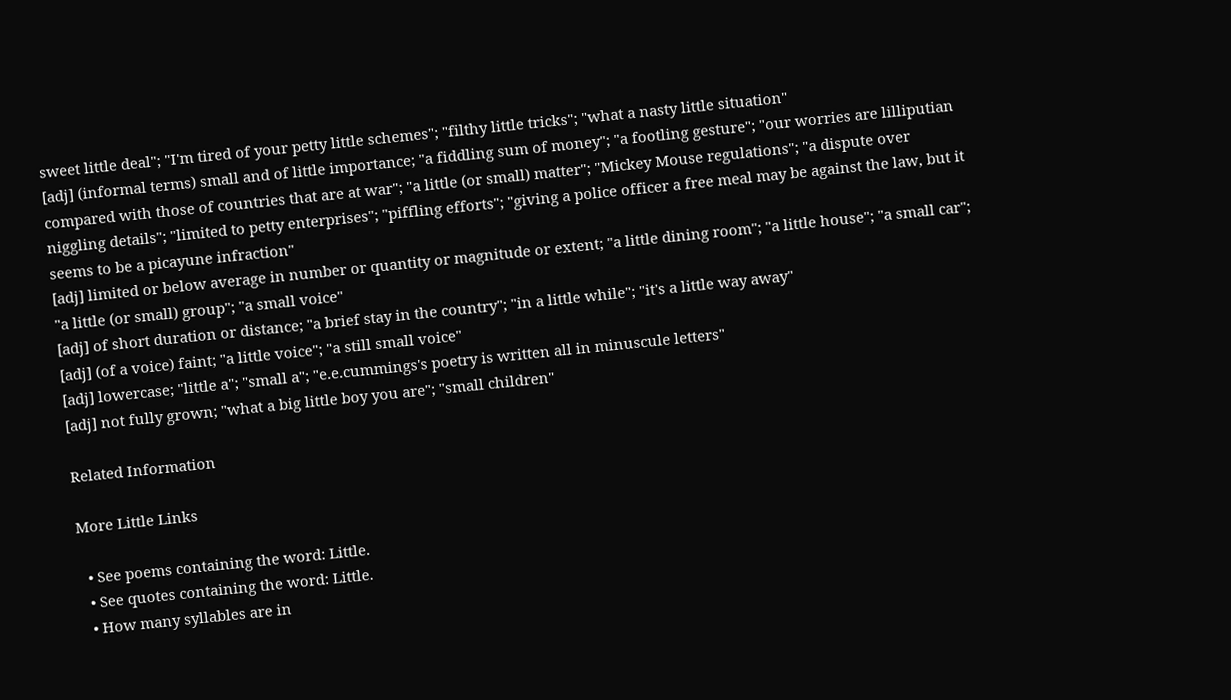sweet little deal"; "I'm tired of your petty little schemes"; "filthy little tricks"; "what a nasty little situation"
[adj] (informal terms) small and of little importance; "a fiddling sum of money"; "a footling gesture"; "our worries are lilliputian compared with those of countries that are at war"; "a little (or small) matter"; "Mickey Mouse regulations"; "a dispute over niggling details"; "limited to petty enterprises"; "piffling efforts"; "giving a police officer a free meal may be against the law, but it seems to be a picayune infraction"
[adj] limited or below average in number or quantity or magnitude or extent; "a little dining room"; "a little house"; "a small car"; "a little (or small) group"; "a small voice"
[adj] of short duration or distance; "a brief stay in the country"; "in a little while"; "it's a little way away"
[adj] (of a voice) faint; "a little voice"; "a still small voice"
[adj] lowercase; "little a"; "small a"; "e.e.cummings's poetry is written all in minuscule letters"
[adj] not fully grown; "what a big little boy you are"; "small children"

Related Information

More Little Links

  • See poems containing the word: Little.
  • See quotes containing the word: Little.
  • How many syllables are in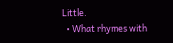Little.
  • What rhymes with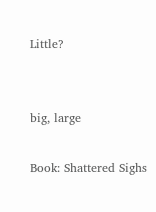Little?


big, large

Book: Shattered Sighs